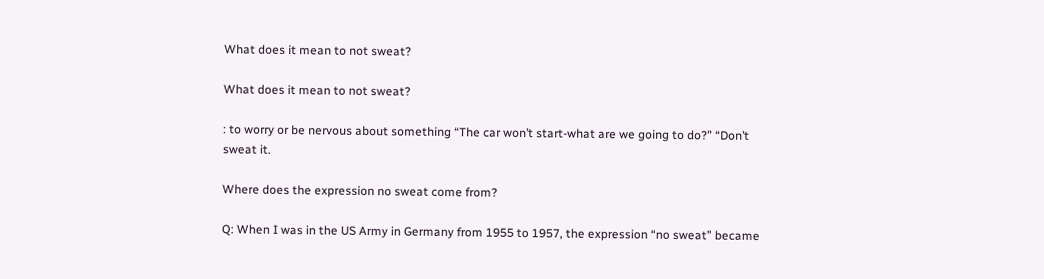What does it mean to not sweat?

What does it mean to not sweat?

: to worry or be nervous about something “The car won’t start-what are we going to do?” “Don’t sweat it.

Where does the expression no sweat come from?

Q: When I was in the US Army in Germany from 1955 to 1957, the expression “no sweat” became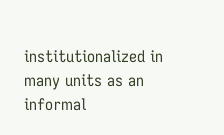institutionalized in many units as an informal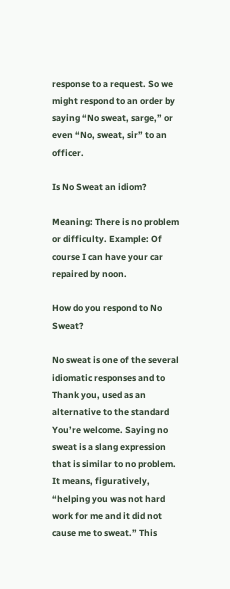response to a request. So we might respond to an order by saying “No sweat, sarge,” or even “No, sweat, sir” to an officer.

Is No Sweat an idiom?

Meaning: There is no problem or difficulty. Example: Of course I can have your car repaired by noon.

How do you respond to No Sweat?

No sweat is one of the several idiomatic responses and to Thank you, used as an alternative to the standard You’re welcome. Saying no sweat is a slang expression that is similar to no problem. It means, figuratively, “helping you was not hard work for me and it did not cause me to sweat.” This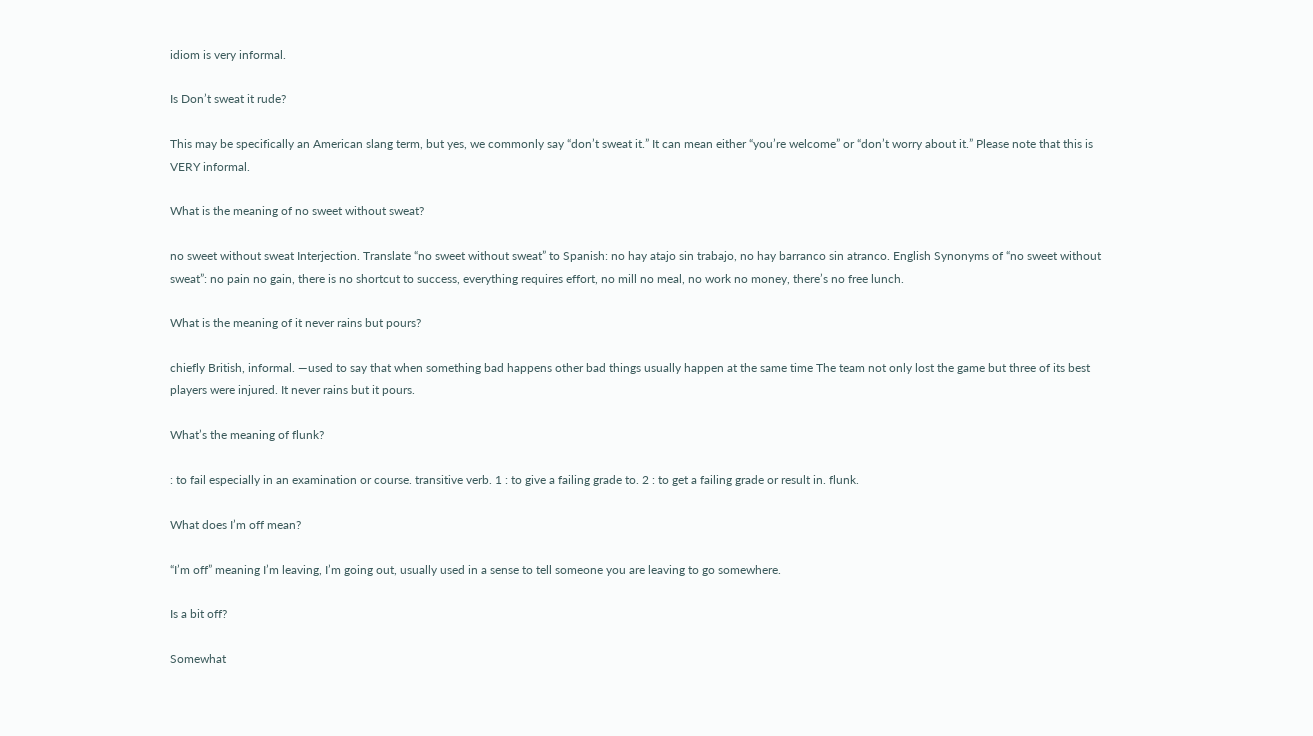idiom is very informal.

Is Don’t sweat it rude?

This may be specifically an American slang term, but yes, we commonly say “don’t sweat it.” It can mean either “you’re welcome” or “don’t worry about it.” Please note that this is VERY informal.

What is the meaning of no sweet without sweat?

no sweet without sweat Interjection. Translate “no sweet without sweat” to Spanish: no hay atajo sin trabajo, no hay barranco sin atranco. English Synonyms of “no sweet without sweat”: no pain no gain, there is no shortcut to success, everything requires effort, no mill no meal, no work no money, there’s no free lunch.

What is the meaning of it never rains but pours?

chiefly British, informal. —used to say that when something bad happens other bad things usually happen at the same time The team not only lost the game but three of its best players were injured. It never rains but it pours.

What’s the meaning of flunk?

: to fail especially in an examination or course. transitive verb. 1 : to give a failing grade to. 2 : to get a failing grade or result in. flunk.

What does I’m off mean?

“I’m off” meaning I’m leaving, I’m going out, usually used in a sense to tell someone you are leaving to go somewhere.

Is a bit off?

Somewhat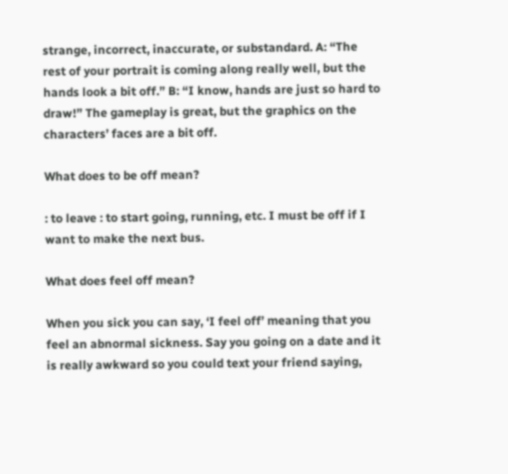strange, incorrect, inaccurate, or substandard. A: “The rest of your portrait is coming along really well, but the hands look a bit off.” B: “I know, hands are just so hard to draw!” The gameplay is great, but the graphics on the characters’ faces are a bit off.

What does to be off mean?

: to leave : to start going, running, etc. I must be off if I want to make the next bus.

What does feel off mean?

When you sick you can say, ‘I feel off’ meaning that you feel an abnormal sickness. Say you going on a date and it is really awkward so you could text your friend saying,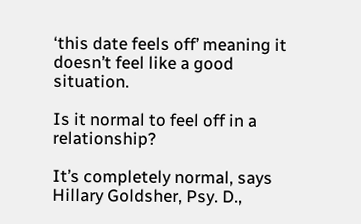‘this date feels off’ meaning it doesn’t feel like a good situation.

Is it normal to feel off in a relationship?

It’s completely normal, says Hillary Goldsher, Psy. D.,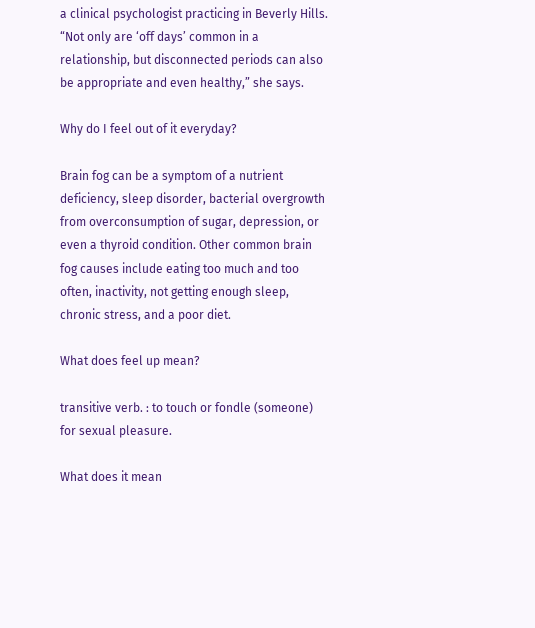a clinical psychologist practicing in Beverly Hills. “Not only are ‘off days’ common in a relationship, but disconnected periods can also be appropriate and even healthy,” she says.

Why do I feel out of it everyday?

Brain fog can be a symptom of a nutrient deficiency, sleep disorder, bacterial overgrowth from overconsumption of sugar, depression, or even a thyroid condition. Other common brain fog causes include eating too much and too often, inactivity, not getting enough sleep, chronic stress, and a poor diet.

What does feel up mean?

transitive verb. : to touch or fondle (someone) for sexual pleasure.

What does it mean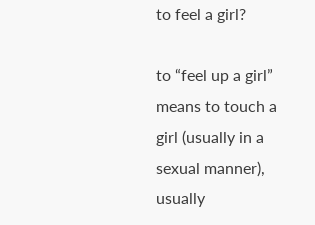to feel a girl?

to “feel up a girl” means to touch a girl (usually in a sexual manner), usually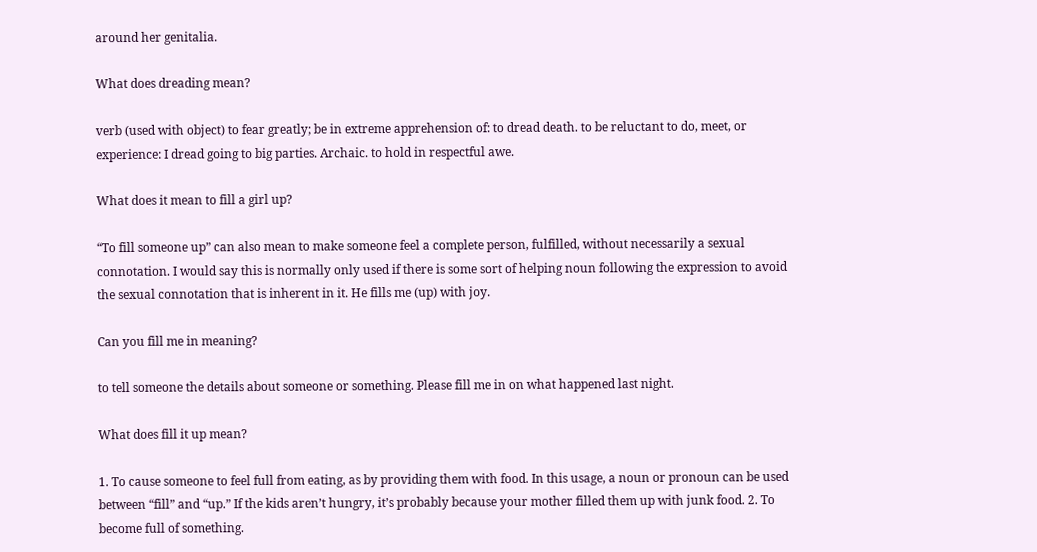around her genitalia.

What does dreading mean?

verb (used with object) to fear greatly; be in extreme apprehension of: to dread death. to be reluctant to do, meet, or experience: I dread going to big parties. Archaic. to hold in respectful awe.

What does it mean to fill a girl up?

“To fill someone up” can also mean to make someone feel a complete person, fulfilled, without necessarily a sexual connotation. I would say this is normally only used if there is some sort of helping noun following the expression to avoid the sexual connotation that is inherent in it. He fills me (up) with joy.

Can you fill me in meaning?

to tell someone the details about someone or something. Please fill me in on what happened last night.

What does fill it up mean?

1. To cause someone to feel full from eating, as by providing them with food. In this usage, a noun or pronoun can be used between “fill” and “up.” If the kids aren’t hungry, it’s probably because your mother filled them up with junk food. 2. To become full of something.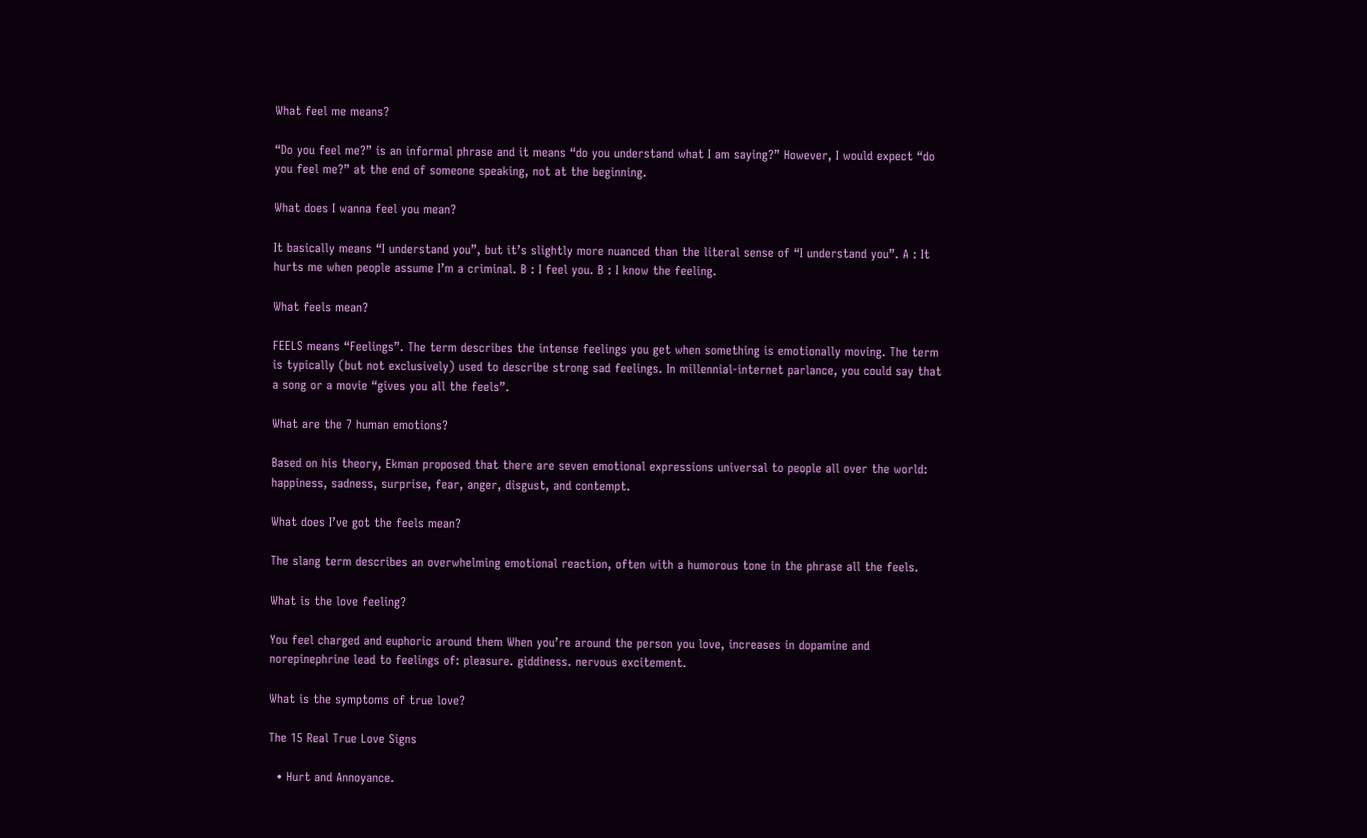What feel me means?

“Do you feel me?” is an informal phrase and it means “do you understand what I am saying?” However, I would expect “do you feel me?” at the end of someone speaking, not at the beginning.

What does I wanna feel you mean?

It basically means “I understand you”, but it’s slightly more nuanced than the literal sense of “I understand you”. A : It hurts me when people assume I’m a criminal. B : I feel you. B : I know the feeling.

What feels mean?

FEELS means “Feelings”. The term describes the intense feelings you get when something is emotionally moving. The term is typically (but not exclusively) used to describe strong sad feelings. In millennial-internet parlance, you could say that a song or a movie “gives you all the feels”.

What are the 7 human emotions?

Based on his theory, Ekman proposed that there are seven emotional expressions universal to people all over the world: happiness, sadness, surprise, fear, anger, disgust, and contempt.

What does I’ve got the feels mean?

The slang term describes an overwhelming emotional reaction, often with a humorous tone in the phrase all the feels.

What is the love feeling?

You feel charged and euphoric around them When you’re around the person you love, increases in dopamine and norepinephrine lead to feelings of: pleasure. giddiness. nervous excitement.

What is the symptoms of true love?

The 15 Real True Love Signs

  • Hurt and Annoyance.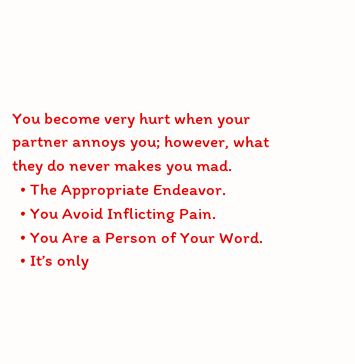You become very hurt when your partner annoys you; however, what they do never makes you mad.
  • The Appropriate Endeavor.
  • You Avoid Inflicting Pain.
  • You Are a Person of Your Word.
  • It’s only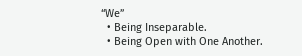“We”
  • Being Inseparable.
  • Being Open with One Another.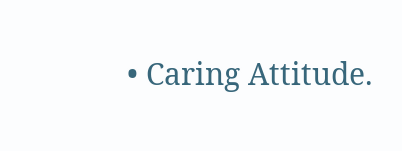• Caring Attitude.